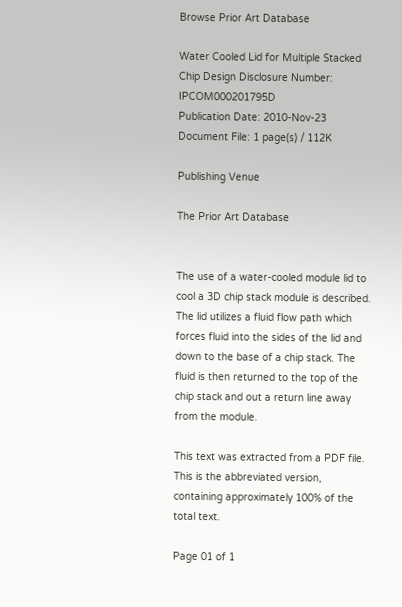Browse Prior Art Database

Water Cooled Lid for Multiple Stacked Chip Design Disclosure Number: IPCOM000201795D
Publication Date: 2010-Nov-23
Document File: 1 page(s) / 112K

Publishing Venue

The Prior Art Database


The use of a water-cooled module lid to cool a 3D chip stack module is described. The lid utilizes a fluid flow path which forces fluid into the sides of the lid and down to the base of a chip stack. The fluid is then returned to the top of the chip stack and out a return line away from the module.

This text was extracted from a PDF file.
This is the abbreviated version, containing approximately 100% of the total text.

Page 01 of 1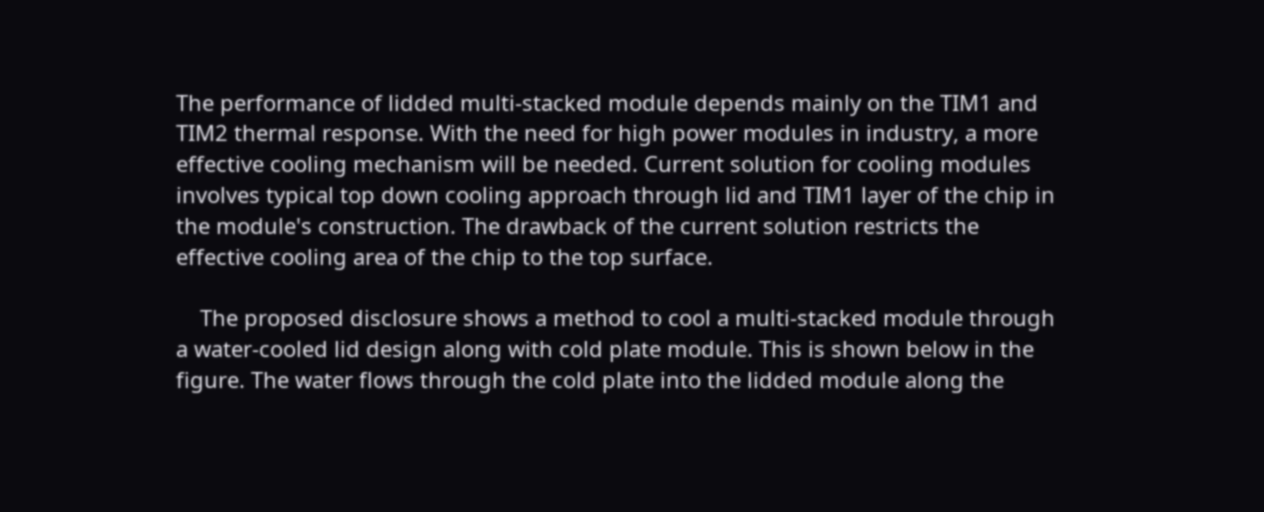The performance of lidded multi-stacked module depends mainly on the TIM1 and TIM2 thermal response. With the need for high power modules in industry, a more effective cooling mechanism will be needed. Current solution for cooling modules involves typical top down cooling approach through lid and TIM1 layer of the chip in the module's construction. The drawback of the current solution restricts the effective cooling area of the chip to the top surface.

    The proposed disclosure shows a method to cool a multi-stacked module through a water-cooled lid design along with cold plate module. This is shown below in the figure. The water flows through the cold plate into the lidded module along the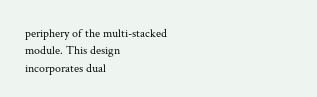periphery of the multi-stacked module. This design incorporates dual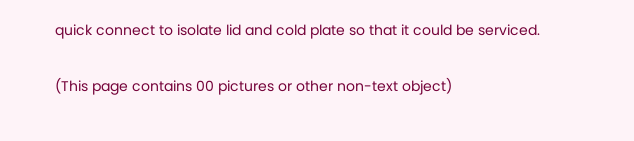quick connect to isolate lid and cold plate so that it could be serviced.

(This page contains 00 pictures or other non-text object)